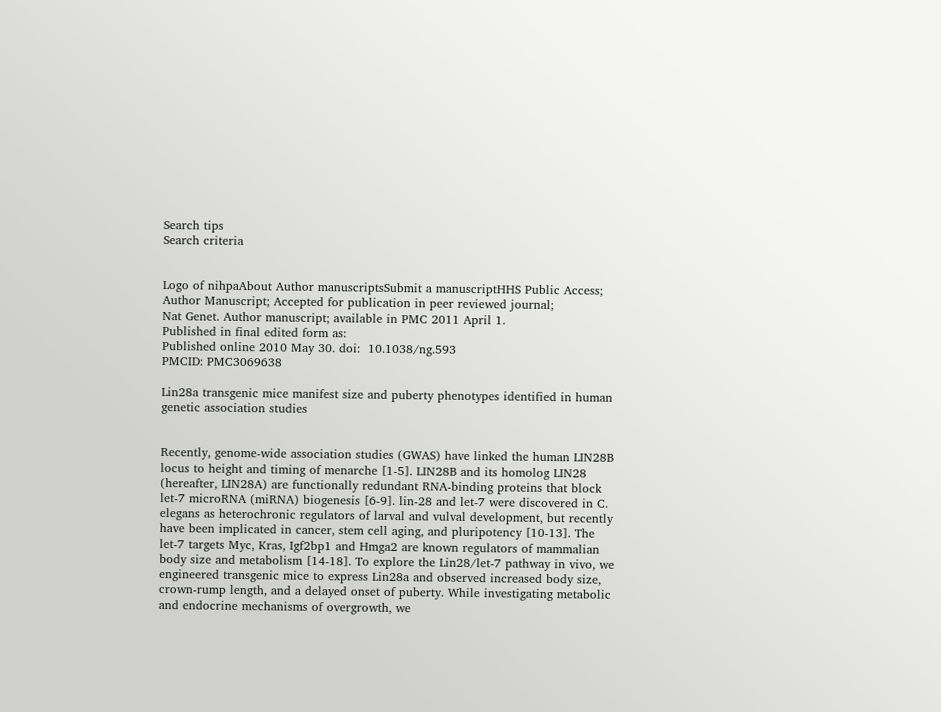Search tips
Search criteria


Logo of nihpaAbout Author manuscriptsSubmit a manuscriptHHS Public Access; Author Manuscript; Accepted for publication in peer reviewed journal;
Nat Genet. Author manuscript; available in PMC 2011 April 1.
Published in final edited form as:
Published online 2010 May 30. doi:  10.1038/ng.593
PMCID: PMC3069638

Lin28a transgenic mice manifest size and puberty phenotypes identified in human genetic association studies


Recently, genome-wide association studies (GWAS) have linked the human LIN28B locus to height and timing of menarche [1-5]. LIN28B and its homolog LIN28 (hereafter, LIN28A) are functionally redundant RNA-binding proteins that block let-7 microRNA (miRNA) biogenesis [6-9]. lin-28 and let-7 were discovered in C. elegans as heterochronic regulators of larval and vulval development, but recently have been implicated in cancer, stem cell aging, and pluripotency [10-13]. The let-7 targets Myc, Kras, Igf2bp1 and Hmga2 are known regulators of mammalian body size and metabolism [14-18]. To explore the Lin28/let-7 pathway in vivo, we engineered transgenic mice to express Lin28a and observed increased body size, crown-rump length, and a delayed onset of puberty. While investigating metabolic and endocrine mechanisms of overgrowth, we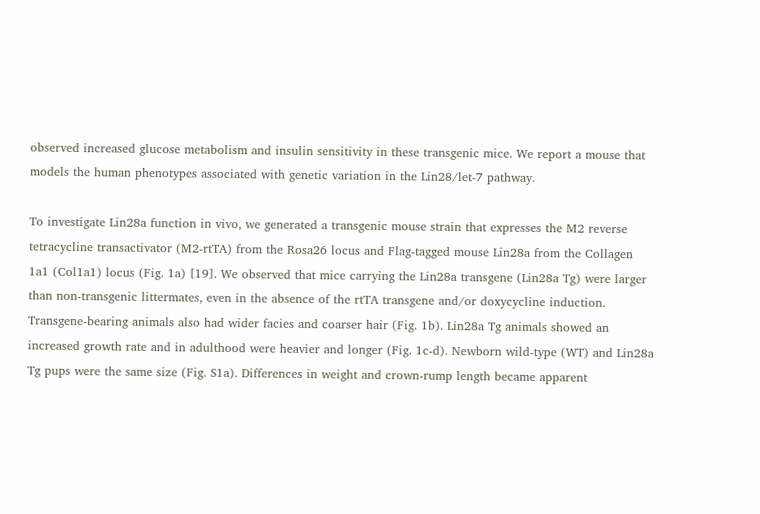observed increased glucose metabolism and insulin sensitivity in these transgenic mice. We report a mouse that models the human phenotypes associated with genetic variation in the Lin28/let-7 pathway.

To investigate Lin28a function in vivo, we generated a transgenic mouse strain that expresses the M2 reverse tetracycline transactivator (M2-rtTA) from the Rosa26 locus and Flag-tagged mouse Lin28a from the Collagen 1a1 (Col1a1) locus (Fig. 1a) [19]. We observed that mice carrying the Lin28a transgene (Lin28a Tg) were larger than non-transgenic littermates, even in the absence of the rtTA transgene and/or doxycycline induction. Transgene-bearing animals also had wider facies and coarser hair (Fig. 1b). Lin28a Tg animals showed an increased growth rate and in adulthood were heavier and longer (Fig. 1c-d). Newborn wild-type (WT) and Lin28a Tg pups were the same size (Fig. S1a). Differences in weight and crown-rump length became apparent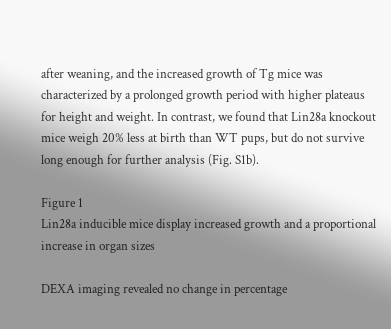after weaning, and the increased growth of Tg mice was characterized by a prolonged growth period with higher plateaus for height and weight. In contrast, we found that Lin28a knockout mice weigh 20% less at birth than WT pups, but do not survive long enough for further analysis (Fig. S1b).

Figure 1
Lin28a inducible mice display increased growth and a proportional increase in organ sizes

DEXA imaging revealed no change in percentage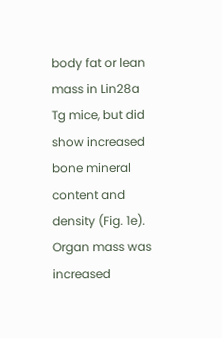body fat or lean mass in Lin28a Tg mice, but did show increased bone mineral content and density (Fig. 1e). Organ mass was increased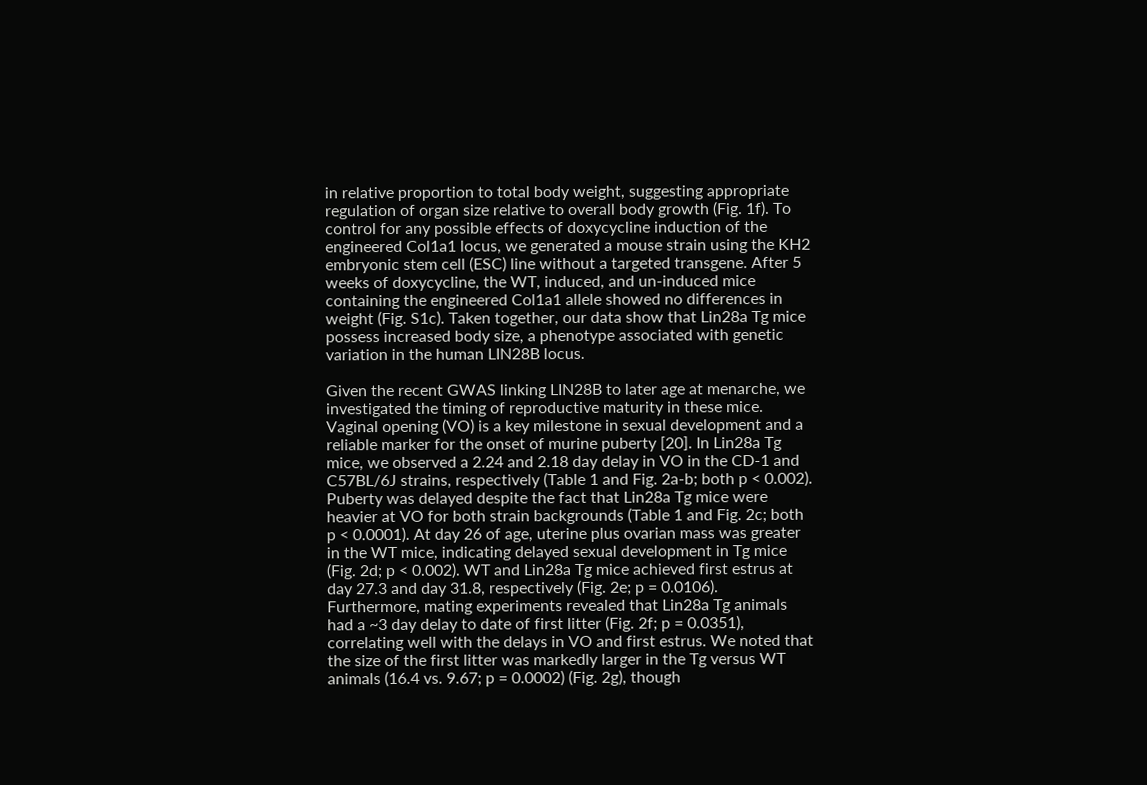in relative proportion to total body weight, suggesting appropriate regulation of organ size relative to overall body growth (Fig. 1f). To control for any possible effects of doxycycline induction of the engineered Col1a1 locus, we generated a mouse strain using the KH2 embryonic stem cell (ESC) line without a targeted transgene. After 5 weeks of doxycycline, the WT, induced, and un-induced mice containing the engineered Col1a1 allele showed no differences in weight (Fig. S1c). Taken together, our data show that Lin28a Tg mice possess increased body size, a phenotype associated with genetic variation in the human LIN28B locus.

Given the recent GWAS linking LIN28B to later age at menarche, we investigated the timing of reproductive maturity in these mice. Vaginal opening (VO) is a key milestone in sexual development and a reliable marker for the onset of murine puberty [20]. In Lin28a Tg mice, we observed a 2.24 and 2.18 day delay in VO in the CD-1 and C57BL/6J strains, respectively (Table 1 and Fig. 2a-b; both p < 0.002). Puberty was delayed despite the fact that Lin28a Tg mice were heavier at VO for both strain backgrounds (Table 1 and Fig. 2c; both p < 0.0001). At day 26 of age, uterine plus ovarian mass was greater in the WT mice, indicating delayed sexual development in Tg mice (Fig. 2d; p < 0.002). WT and Lin28a Tg mice achieved first estrus at day 27.3 and day 31.8, respectively (Fig. 2e; p = 0.0106). Furthermore, mating experiments revealed that Lin28a Tg animals had a ~3 day delay to date of first litter (Fig. 2f; p = 0.0351), correlating well with the delays in VO and first estrus. We noted that the size of the first litter was markedly larger in the Tg versus WT animals (16.4 vs. 9.67; p = 0.0002) (Fig. 2g), though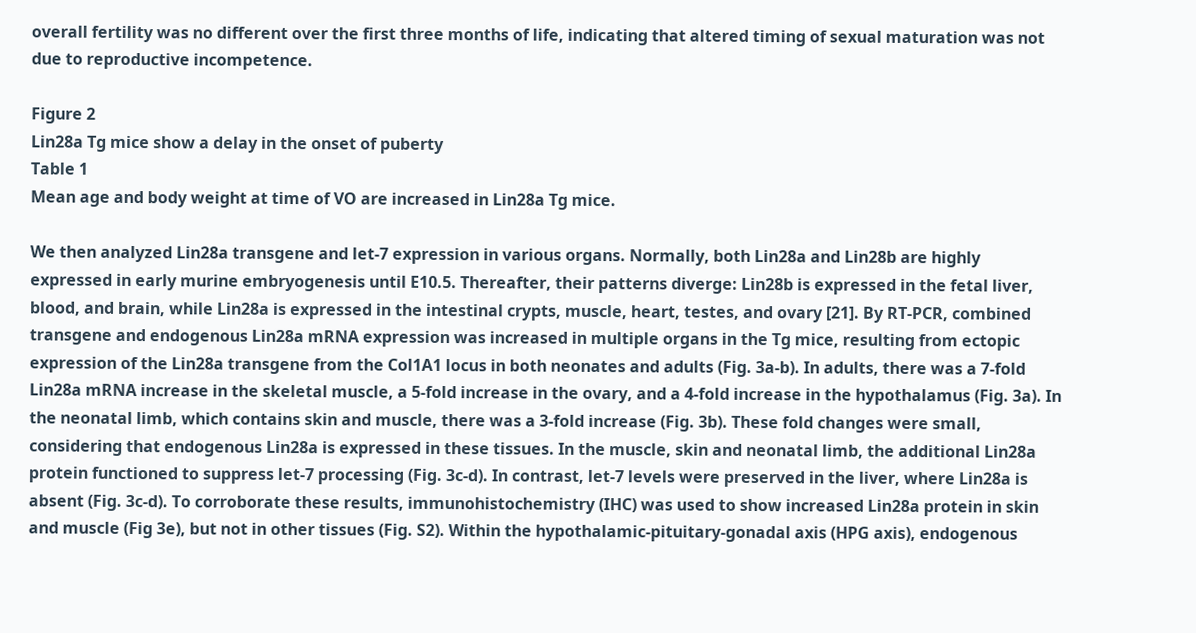overall fertility was no different over the first three months of life, indicating that altered timing of sexual maturation was not due to reproductive incompetence.

Figure 2
Lin28a Tg mice show a delay in the onset of puberty
Table 1
Mean age and body weight at time of VO are increased in Lin28a Tg mice.

We then analyzed Lin28a transgene and let-7 expression in various organs. Normally, both Lin28a and Lin28b are highly expressed in early murine embryogenesis until E10.5. Thereafter, their patterns diverge: Lin28b is expressed in the fetal liver, blood, and brain, while Lin28a is expressed in the intestinal crypts, muscle, heart, testes, and ovary [21]. By RT-PCR, combined transgene and endogenous Lin28a mRNA expression was increased in multiple organs in the Tg mice, resulting from ectopic expression of the Lin28a transgene from the Col1A1 locus in both neonates and adults (Fig. 3a-b). In adults, there was a 7-fold Lin28a mRNA increase in the skeletal muscle, a 5-fold increase in the ovary, and a 4-fold increase in the hypothalamus (Fig. 3a). In the neonatal limb, which contains skin and muscle, there was a 3-fold increase (Fig. 3b). These fold changes were small, considering that endogenous Lin28a is expressed in these tissues. In the muscle, skin and neonatal limb, the additional Lin28a protein functioned to suppress let-7 processing (Fig. 3c-d). In contrast, let-7 levels were preserved in the liver, where Lin28a is absent (Fig. 3c-d). To corroborate these results, immunohistochemistry (IHC) was used to show increased Lin28a protein in skin and muscle (Fig 3e), but not in other tissues (Fig. S2). Within the hypothalamic-pituitary-gonadal axis (HPG axis), endogenous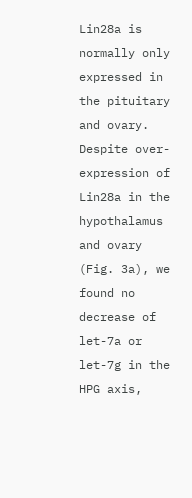Lin28a is normally only expressed in the pituitary and ovary. Despite over-expression of Lin28a in the hypothalamus and ovary (Fig. 3a), we found no decrease of let-7a or let-7g in the HPG axis,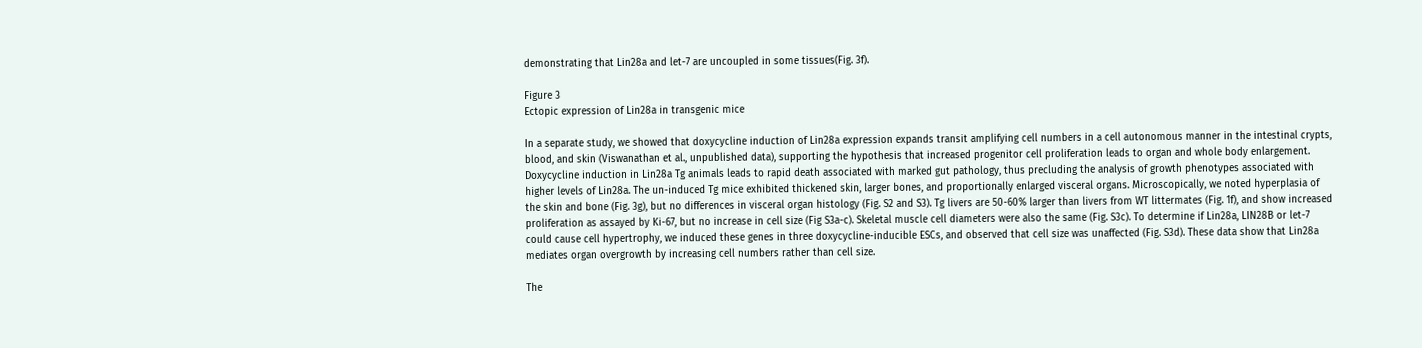demonstrating that Lin28a and let-7 are uncoupled in some tissues(Fig. 3f).

Figure 3
Ectopic expression of Lin28a in transgenic mice

In a separate study, we showed that doxycycline induction of Lin28a expression expands transit amplifying cell numbers in a cell autonomous manner in the intestinal crypts, blood, and skin (Viswanathan et al., unpublished data), supporting the hypothesis that increased progenitor cell proliferation leads to organ and whole body enlargement. Doxycycline induction in Lin28a Tg animals leads to rapid death associated with marked gut pathology, thus precluding the analysis of growth phenotypes associated with higher levels of Lin28a. The un-induced Tg mice exhibited thickened skin, larger bones, and proportionally enlarged visceral organs. Microscopically, we noted hyperplasia of the skin and bone (Fig. 3g), but no differences in visceral organ histology (Fig. S2 and S3). Tg livers are 50-60% larger than livers from WT littermates (Fig. 1f), and show increased proliferation as assayed by Ki-67, but no increase in cell size (Fig S3a-c). Skeletal muscle cell diameters were also the same (Fig. S3c). To determine if Lin28a, LIN28B or let-7 could cause cell hypertrophy, we induced these genes in three doxycycline-inducible ESCs, and observed that cell size was unaffected (Fig. S3d). These data show that Lin28a mediates organ overgrowth by increasing cell numbers rather than cell size.

The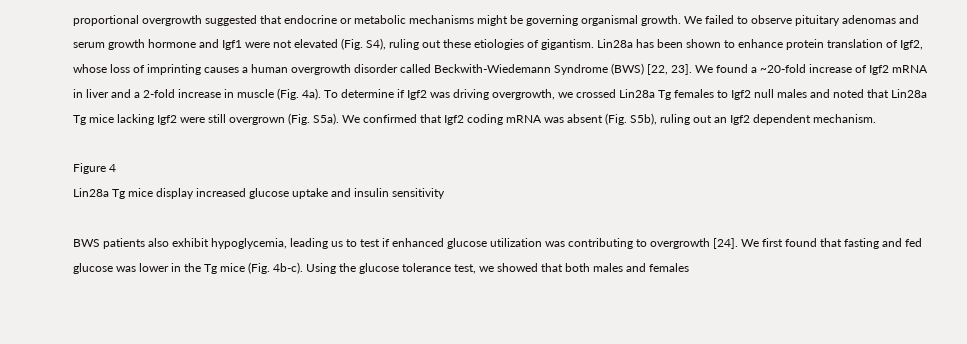proportional overgrowth suggested that endocrine or metabolic mechanisms might be governing organismal growth. We failed to observe pituitary adenomas and serum growth hormone and Igf1 were not elevated (Fig. S4), ruling out these etiologies of gigantism. Lin28a has been shown to enhance protein translation of Igf2, whose loss of imprinting causes a human overgrowth disorder called Beckwith-Wiedemann Syndrome (BWS) [22, 23]. We found a ~20-fold increase of Igf2 mRNA in liver and a 2-fold increase in muscle (Fig. 4a). To determine if Igf2 was driving overgrowth, we crossed Lin28a Tg females to Igf2 null males and noted that Lin28a Tg mice lacking Igf2 were still overgrown (Fig. S5a). We confirmed that Igf2 coding mRNA was absent (Fig. S5b), ruling out an Igf2 dependent mechanism.

Figure 4
Lin28a Tg mice display increased glucose uptake and insulin sensitivity

BWS patients also exhibit hypoglycemia, leading us to test if enhanced glucose utilization was contributing to overgrowth [24]. We first found that fasting and fed glucose was lower in the Tg mice (Fig. 4b-c). Using the glucose tolerance test, we showed that both males and females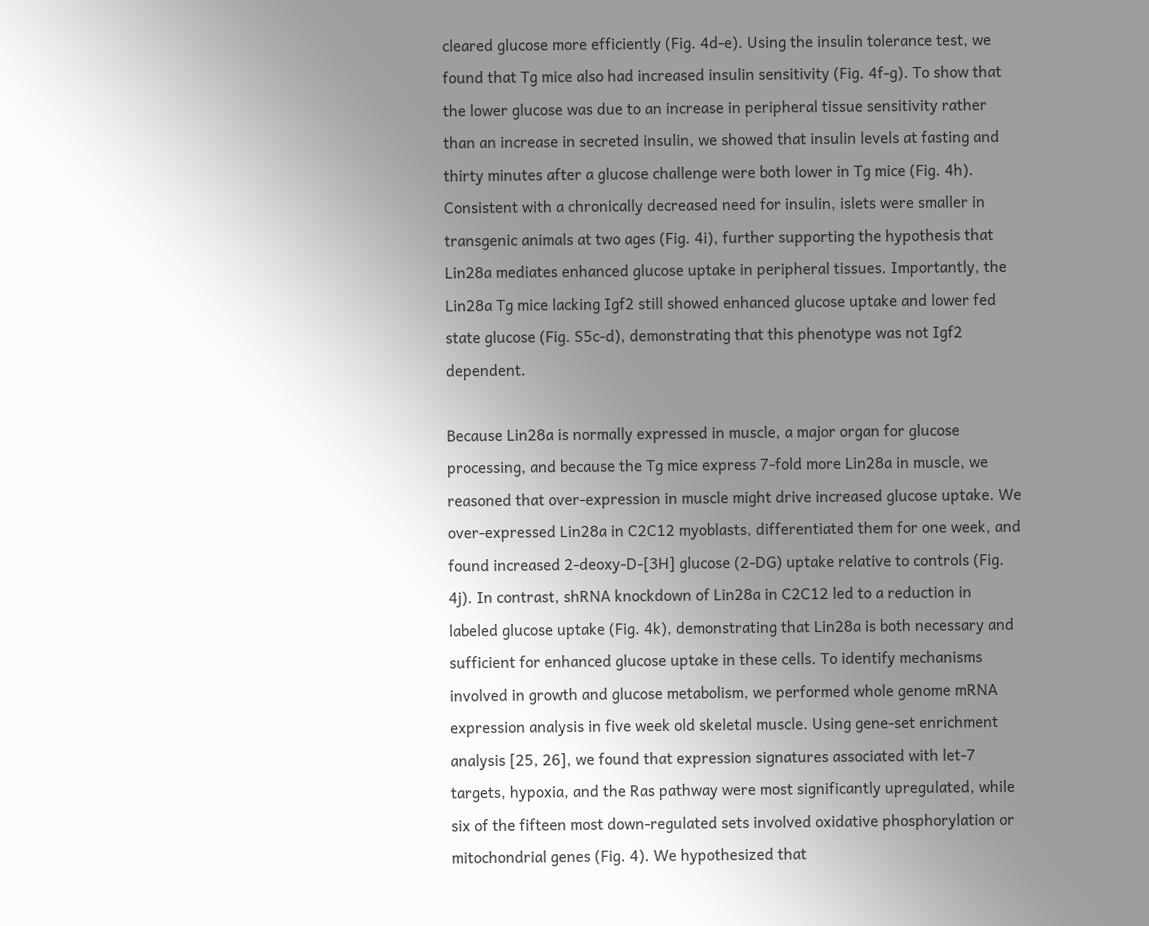cleared glucose more efficiently (Fig. 4d-e). Using the insulin tolerance test, we found that Tg mice also had increased insulin sensitivity (Fig. 4f-g). To show that the lower glucose was due to an increase in peripheral tissue sensitivity rather than an increase in secreted insulin, we showed that insulin levels at fasting and thirty minutes after a glucose challenge were both lower in Tg mice (Fig. 4h). Consistent with a chronically decreased need for insulin, islets were smaller in transgenic animals at two ages (Fig. 4i), further supporting the hypothesis that Lin28a mediates enhanced glucose uptake in peripheral tissues. Importantly, the Lin28a Tg mice lacking Igf2 still showed enhanced glucose uptake and lower fed state glucose (Fig. S5c-d), demonstrating that this phenotype was not Igf2 dependent.

Because Lin28a is normally expressed in muscle, a major organ for glucose processing, and because the Tg mice express 7-fold more Lin28a in muscle, we reasoned that over-expression in muscle might drive increased glucose uptake. We over-expressed Lin28a in C2C12 myoblasts, differentiated them for one week, and found increased 2-deoxy-D-[3H] glucose (2-DG) uptake relative to controls (Fig. 4j). In contrast, shRNA knockdown of Lin28a in C2C12 led to a reduction in labeled glucose uptake (Fig. 4k), demonstrating that Lin28a is both necessary and sufficient for enhanced glucose uptake in these cells. To identify mechanisms involved in growth and glucose metabolism, we performed whole genome mRNA expression analysis in five week old skeletal muscle. Using gene-set enrichment analysis [25, 26], we found that expression signatures associated with let-7 targets, hypoxia, and the Ras pathway were most significantly upregulated, while six of the fifteen most down-regulated sets involved oxidative phosphorylation or mitochondrial genes (Fig. 4). We hypothesized that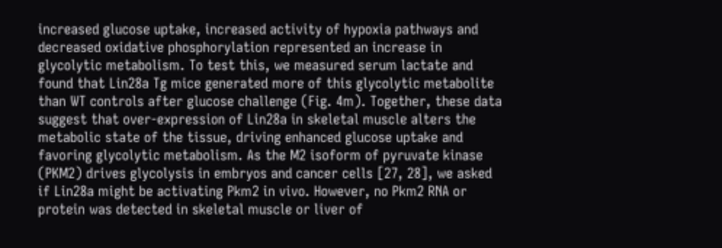increased glucose uptake, increased activity of hypoxia pathways and decreased oxidative phosphorylation represented an increase in glycolytic metabolism. To test this, we measured serum lactate and found that Lin28a Tg mice generated more of this glycolytic metabolite than WT controls after glucose challenge (Fig. 4m). Together, these data suggest that over-expression of Lin28a in skeletal muscle alters the metabolic state of the tissue, driving enhanced glucose uptake and favoring glycolytic metabolism. As the M2 isoform of pyruvate kinase (PKM2) drives glycolysis in embryos and cancer cells [27, 28], we asked if Lin28a might be activating Pkm2 in vivo. However, no Pkm2 RNA or protein was detected in skeletal muscle or liver of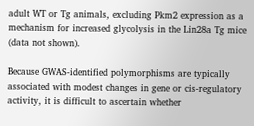adult WT or Tg animals, excluding Pkm2 expression as a mechanism for increased glycolysis in the Lin28a Tg mice (data not shown).

Because GWAS-identified polymorphisms are typically associated with modest changes in gene or cis-regulatory activity, it is difficult to ascertain whether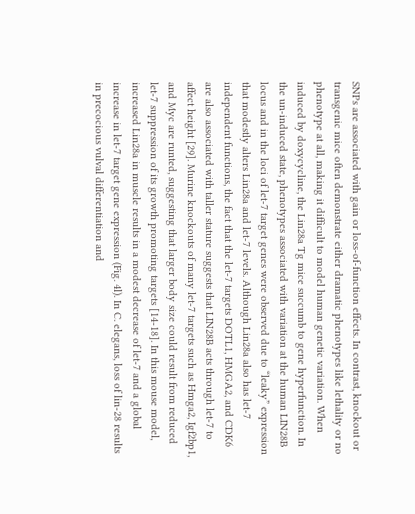SNPs are associated with gain or loss-of-function effects. In contrast, knockout or transgenic mice often demonstrate either dramatic phenotypes like lethality or no phenotype at all, making it difficult to model human genetic variation. When induced by doxycycline, the Lin28a Tg mice succumb to gene hyperfunction. In the un-induced state, phenotypes associated with variation at the human LIN28B locus and in the loci of let-7 target genes were observed due to “leaky” expression that modestly alters Lin28a and let-7 levels. Although Lin28a also has let-7 independent functions, the fact that the let-7 targets DOTL1, HMGA2, and CDK6 are also associated with taller stature suggests that LIN28B acts through let-7 to affect height [29]. Murine knockouts of many let-7 targets such as Hmga2, Igf2bp1, and Myc are runted, suggesting that larger body size could result from reduced let-7 suppression of its growth promoting targets [14-18]. In this mouse model, increased Lin28a in muscle results in a modest decrease of let-7 and a global increase in let-7 target gene expression (Fig. 4l). In C. elegans, loss of lin-28 results in precocious vulval differentiation and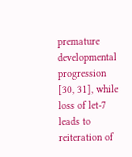premature developmental progression [30, 31], while loss of let-7 leads to reiteration of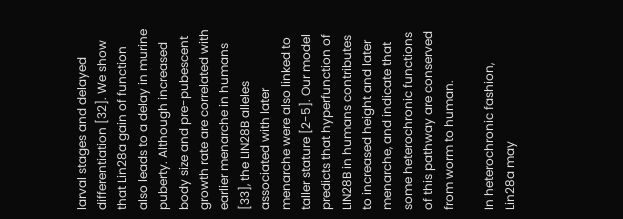larval stages and delayed differentiation [32]. We show that Lin28a gain of function also leads to a delay in murine puberty. Although increased body size and pre-pubescent growth rate are correlated with earlier menarche in humans [33], the LIN28B alleles associated with later menarche were also linked to taller stature [2-5]. Our model predicts that hyperfunction of LIN28B in humans contributes to increased height and later menarche, and indicate that some heterochronic functions of this pathway are conserved from worm to human.

In heterochronic fashion, Lin28a may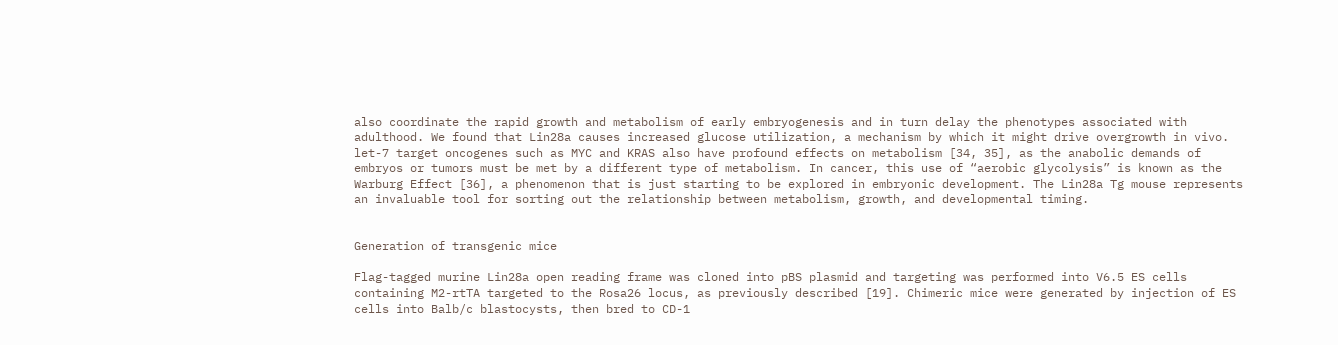also coordinate the rapid growth and metabolism of early embryogenesis and in turn delay the phenotypes associated with adulthood. We found that Lin28a causes increased glucose utilization, a mechanism by which it might drive overgrowth in vivo. let-7 target oncogenes such as MYC and KRAS also have profound effects on metabolism [34, 35], as the anabolic demands of embryos or tumors must be met by a different type of metabolism. In cancer, this use of “aerobic glycolysis” is known as the Warburg Effect [36], a phenomenon that is just starting to be explored in embryonic development. The Lin28a Tg mouse represents an invaluable tool for sorting out the relationship between metabolism, growth, and developmental timing.


Generation of transgenic mice

Flag-tagged murine Lin28a open reading frame was cloned into pBS plasmid and targeting was performed into V6.5 ES cells containing M2-rtTA targeted to the Rosa26 locus, as previously described [19]. Chimeric mice were generated by injection of ES cells into Balb/c blastocysts, then bred to CD-1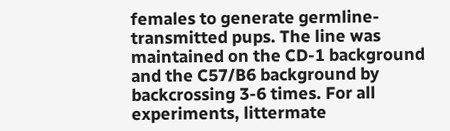females to generate germline-transmitted pups. The line was maintained on the CD-1 background and the C57/B6 background by backcrossing 3-6 times. For all experiments, littermate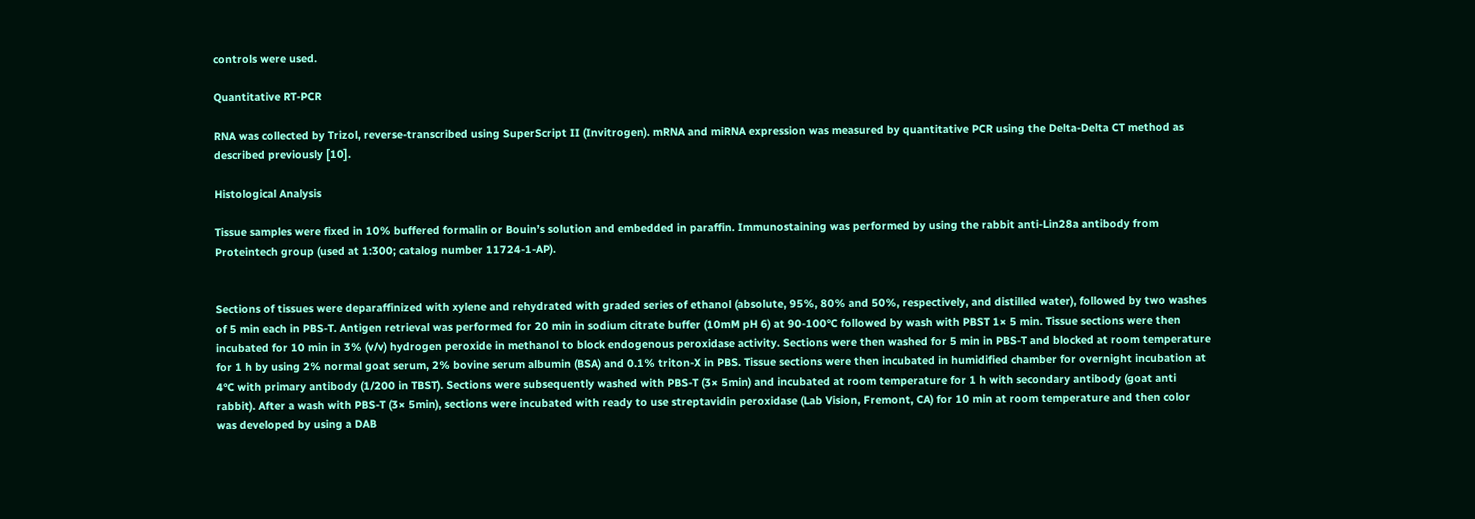controls were used.

Quantitative RT-PCR

RNA was collected by Trizol, reverse-transcribed using SuperScript II (Invitrogen). mRNA and miRNA expression was measured by quantitative PCR using the Delta-Delta CT method as described previously [10].

Histological Analysis

Tissue samples were fixed in 10% buffered formalin or Bouin’s solution and embedded in paraffin. Immunostaining was performed by using the rabbit anti-Lin28a antibody from Proteintech group (used at 1:300; catalog number 11724-1-AP).


Sections of tissues were deparaffinized with xylene and rehydrated with graded series of ethanol (absolute, 95%, 80% and 50%, respectively, and distilled water), followed by two washes of 5 min each in PBS-T. Antigen retrieval was performed for 20 min in sodium citrate buffer (10mM pH 6) at 90-100°C followed by wash with PBST 1× 5 min. Tissue sections were then incubated for 10 min in 3% (v/v) hydrogen peroxide in methanol to block endogenous peroxidase activity. Sections were then washed for 5 min in PBS-T and blocked at room temperature for 1 h by using 2% normal goat serum, 2% bovine serum albumin (BSA) and 0.1% triton-X in PBS. Tissue sections were then incubated in humidified chamber for overnight incubation at 4°C with primary antibody (1/200 in TBST). Sections were subsequently washed with PBS-T (3× 5min) and incubated at room temperature for 1 h with secondary antibody (goat anti rabbit). After a wash with PBS-T (3× 5min), sections were incubated with ready to use streptavidin peroxidase (Lab Vision, Fremont, CA) for 10 min at room temperature and then color was developed by using a DAB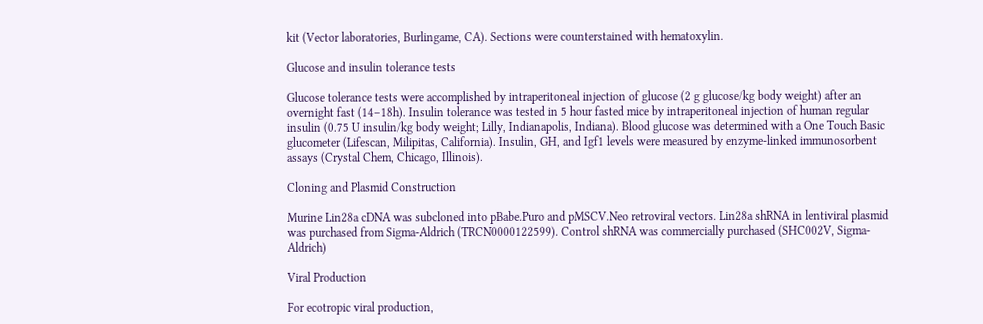kit (Vector laboratories, Burlingame, CA). Sections were counterstained with hematoxylin.

Glucose and insulin tolerance tests

Glucose tolerance tests were accomplished by intraperitoneal injection of glucose (2 g glucose/kg body weight) after an overnight fast (14–18h). Insulin tolerance was tested in 5 hour fasted mice by intraperitoneal injection of human regular insulin (0.75 U insulin/kg body weight; Lilly, Indianapolis, Indiana). Blood glucose was determined with a One Touch Basic glucometer (Lifescan, Milipitas, California). Insulin, GH, and Igf1 levels were measured by enzyme-linked immunosorbent assays (Crystal Chem, Chicago, Illinois).

Cloning and Plasmid Construction

Murine Lin28a cDNA was subcloned into pBabe.Puro and pMSCV.Neo retroviral vectors. Lin28a shRNA in lentiviral plasmid was purchased from Sigma-Aldrich (TRCN0000122599). Control shRNA was commercially purchased (SHC002V, Sigma-Aldrich)

Viral Production

For ecotropic viral production,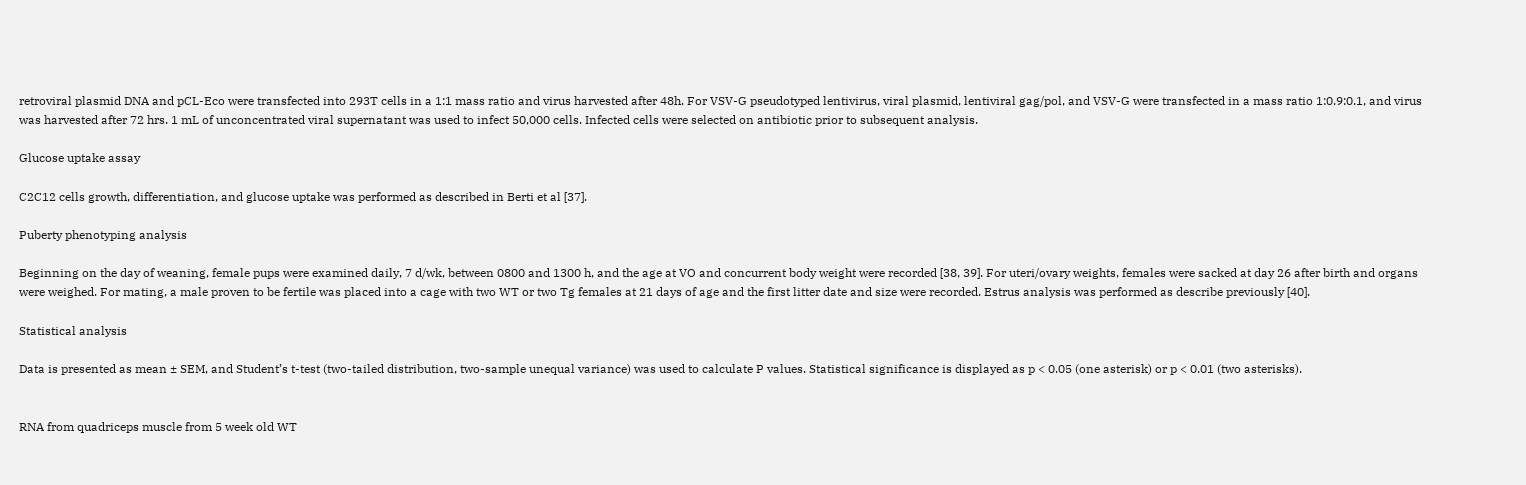retroviral plasmid DNA and pCL-Eco were transfected into 293T cells in a 1:1 mass ratio and virus harvested after 48h. For VSV-G pseudotyped lentivirus, viral plasmid, lentiviral gag/pol, and VSV-G were transfected in a mass ratio 1:0.9:0.1, and virus was harvested after 72 hrs. 1 mL of unconcentrated viral supernatant was used to infect 50,000 cells. Infected cells were selected on antibiotic prior to subsequent analysis.

Glucose uptake assay

C2C12 cells growth, differentiation, and glucose uptake was performed as described in Berti et al [37].

Puberty phenotyping analysis

Beginning on the day of weaning, female pups were examined daily, 7 d/wk, between 0800 and 1300 h, and the age at VO and concurrent body weight were recorded [38, 39]. For uteri/ovary weights, females were sacked at day 26 after birth and organs were weighed. For mating, a male proven to be fertile was placed into a cage with two WT or two Tg females at 21 days of age and the first litter date and size were recorded. Estrus analysis was performed as describe previously [40].

Statistical analysis

Data is presented as mean ± SEM, and Student’s t-test (two-tailed distribution, two-sample unequal variance) was used to calculate P values. Statistical significance is displayed as p < 0.05 (one asterisk) or p < 0.01 (two asterisks).


RNA from quadriceps muscle from 5 week old WT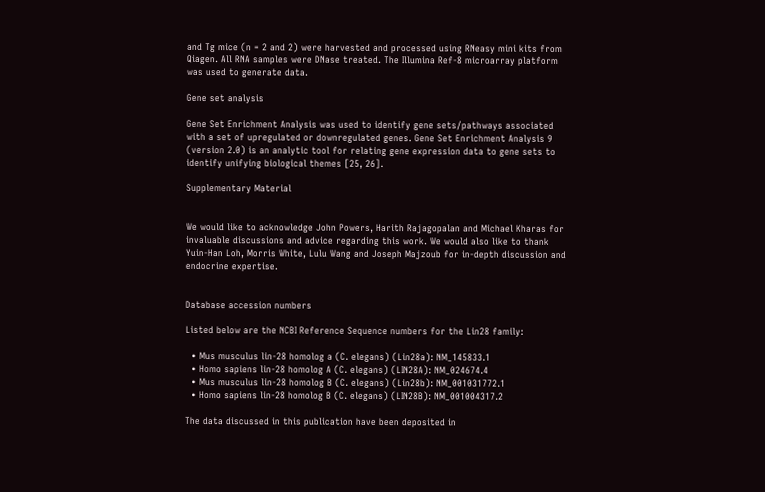and Tg mice (n = 2 and 2) were harvested and processed using RNeasy mini kits from Qiagen. All RNA samples were DNase treated. The Illumina Ref-8 microarray platform was used to generate data.

Gene set analysis

Gene Set Enrichment Analysis was used to identify gene sets/pathways associated with a set of upregulated or downregulated genes. Gene Set Enrichment Analysis 9 (version 2.0) is an analytic tool for relating gene expression data to gene sets to identify unifying biological themes [25, 26].

Supplementary Material


We would like to acknowledge John Powers, Harith Rajagopalan and Michael Kharas for invaluable discussions and advice regarding this work. We would also like to thank Yuin-Han Loh, Morris White, Lulu Wang and Joseph Majzoub for in-depth discussion and endocrine expertise.


Database accession numbers

Listed below are the NCBI Reference Sequence numbers for the Lin28 family:

  • Mus musculus lin-28 homolog a (C. elegans) (Lin28a): NM_145833.1
  • Homo sapiens lin-28 homolog A (C. elegans) (LIN28A): NM_024674.4
  • Mus musculus lin-28 homolog B (C. elegans) (Lin28b): NM_001031772.1
  • Homo sapiens lin-28 homolog B (C. elegans) (LIN28B): NM_001004317.2

The data discussed in this publication have been deposited in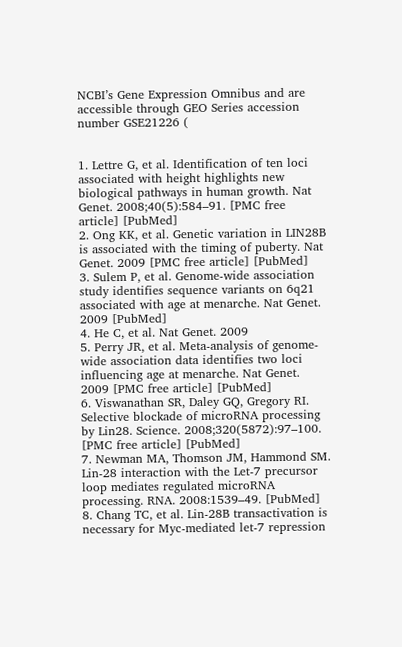NCBI’s Gene Expression Omnibus and are accessible through GEO Series accession number GSE21226 (


1. Lettre G, et al. Identification of ten loci associated with height highlights new biological pathways in human growth. Nat Genet. 2008;40(5):584–91. [PMC free article] [PubMed]
2. Ong KK, et al. Genetic variation in LIN28B is associated with the timing of puberty. Nat Genet. 2009 [PMC free article] [PubMed]
3. Sulem P, et al. Genome-wide association study identifies sequence variants on 6q21 associated with age at menarche. Nat Genet. 2009 [PubMed]
4. He C, et al. Nat Genet. 2009
5. Perry JR, et al. Meta-analysis of genome-wide association data identifies two loci influencing age at menarche. Nat Genet. 2009 [PMC free article] [PubMed]
6. Viswanathan SR, Daley GQ, Gregory RI. Selective blockade of microRNA processing by Lin28. Science. 2008;320(5872):97–100. [PMC free article] [PubMed]
7. Newman MA, Thomson JM, Hammond SM. Lin-28 interaction with the Let-7 precursor loop mediates regulated microRNA processing. RNA. 2008:1539–49. [PubMed]
8. Chang TC, et al. Lin-28B transactivation is necessary for Myc-mediated let-7 repression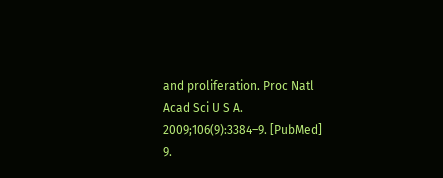and proliferation. Proc Natl Acad Sci U S A. 2009;106(9):3384–9. [PubMed]
9.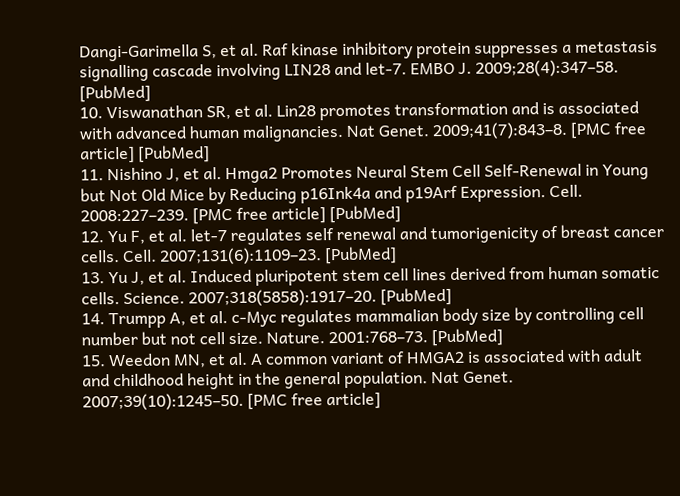Dangi-Garimella S, et al. Raf kinase inhibitory protein suppresses a metastasis signalling cascade involving LIN28 and let-7. EMBO J. 2009;28(4):347–58. [PubMed]
10. Viswanathan SR, et al. Lin28 promotes transformation and is associated with advanced human malignancies. Nat Genet. 2009;41(7):843–8. [PMC free article] [PubMed]
11. Nishino J, et al. Hmga2 Promotes Neural Stem Cell Self-Renewal in Young but Not Old Mice by Reducing p16Ink4a and p19Arf Expression. Cell. 2008:227–239. [PMC free article] [PubMed]
12. Yu F, et al. let-7 regulates self renewal and tumorigenicity of breast cancer cells. Cell. 2007;131(6):1109–23. [PubMed]
13. Yu J, et al. Induced pluripotent stem cell lines derived from human somatic cells. Science. 2007;318(5858):1917–20. [PubMed]
14. Trumpp A, et al. c-Myc regulates mammalian body size by controlling cell number but not cell size. Nature. 2001:768–73. [PubMed]
15. Weedon MN, et al. A common variant of HMGA2 is associated with adult and childhood height in the general population. Nat Genet. 2007;39(10):1245–50. [PMC free article]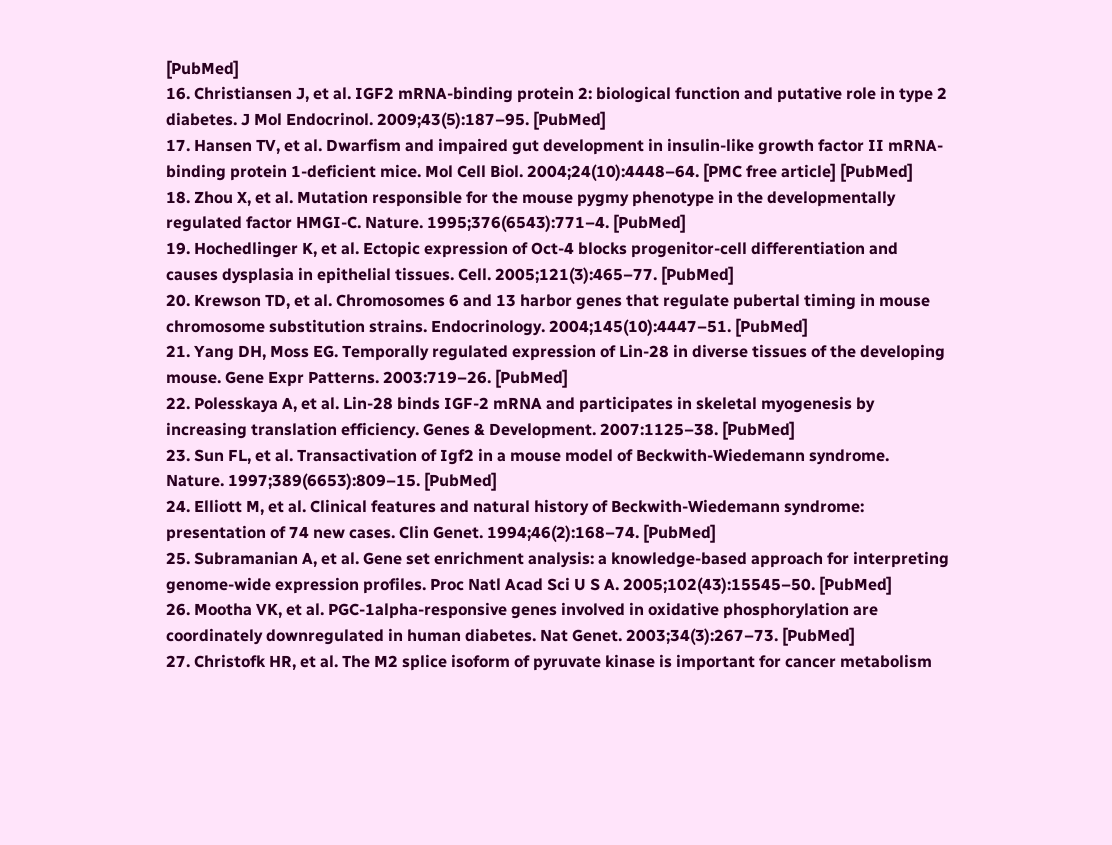[PubMed]
16. Christiansen J, et al. IGF2 mRNA-binding protein 2: biological function and putative role in type 2 diabetes. J Mol Endocrinol. 2009;43(5):187–95. [PubMed]
17. Hansen TV, et al. Dwarfism and impaired gut development in insulin-like growth factor II mRNA-binding protein 1-deficient mice. Mol Cell Biol. 2004;24(10):4448–64. [PMC free article] [PubMed]
18. Zhou X, et al. Mutation responsible for the mouse pygmy phenotype in the developmentally regulated factor HMGI-C. Nature. 1995;376(6543):771–4. [PubMed]
19. Hochedlinger K, et al. Ectopic expression of Oct-4 blocks progenitor-cell differentiation and causes dysplasia in epithelial tissues. Cell. 2005;121(3):465–77. [PubMed]
20. Krewson TD, et al. Chromosomes 6 and 13 harbor genes that regulate pubertal timing in mouse chromosome substitution strains. Endocrinology. 2004;145(10):4447–51. [PubMed]
21. Yang DH, Moss EG. Temporally regulated expression of Lin-28 in diverse tissues of the developing mouse. Gene Expr Patterns. 2003:719–26. [PubMed]
22. Polesskaya A, et al. Lin-28 binds IGF-2 mRNA and participates in skeletal myogenesis by increasing translation efficiency. Genes & Development. 2007:1125–38. [PubMed]
23. Sun FL, et al. Transactivation of Igf2 in a mouse model of Beckwith-Wiedemann syndrome. Nature. 1997;389(6653):809–15. [PubMed]
24. Elliott M, et al. Clinical features and natural history of Beckwith-Wiedemann syndrome: presentation of 74 new cases. Clin Genet. 1994;46(2):168–74. [PubMed]
25. Subramanian A, et al. Gene set enrichment analysis: a knowledge-based approach for interpreting genome-wide expression profiles. Proc Natl Acad Sci U S A. 2005;102(43):15545–50. [PubMed]
26. Mootha VK, et al. PGC-1alpha-responsive genes involved in oxidative phosphorylation are coordinately downregulated in human diabetes. Nat Genet. 2003;34(3):267–73. [PubMed]
27. Christofk HR, et al. The M2 splice isoform of pyruvate kinase is important for cancer metabolism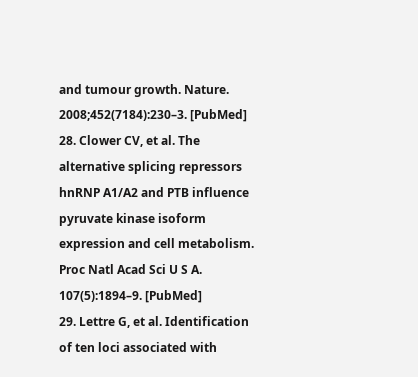and tumour growth. Nature. 2008;452(7184):230–3. [PubMed]
28. Clower CV, et al. The alternative splicing repressors hnRNP A1/A2 and PTB influence pyruvate kinase isoform expression and cell metabolism. Proc Natl Acad Sci U S A. 107(5):1894–9. [PubMed]
29. Lettre G, et al. Identification of ten loci associated with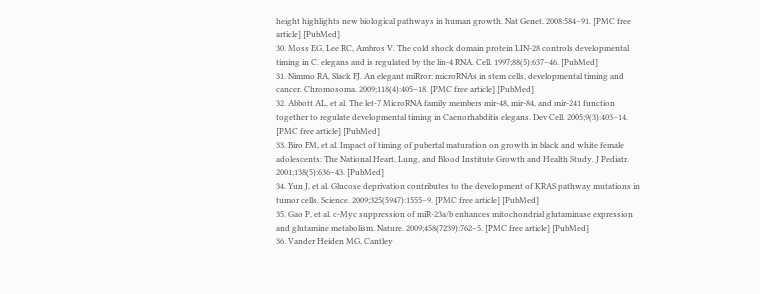height highlights new biological pathways in human growth. Nat Genet. 2008:584–91. [PMC free article] [PubMed]
30. Moss EG, Lee RC, Ambros V. The cold shock domain protein LIN-28 controls developmental timing in C. elegans and is regulated by the lin-4 RNA. Cell. 1997;88(5):637–46. [PubMed]
31. Nimmo RA, Slack FJ. An elegant miRror: microRNAs in stem cells, developmental timing and cancer. Chromosoma. 2009;118(4):405–18. [PMC free article] [PubMed]
32. Abbott AL, et al. The let-7 MicroRNA family members mir-48, mir-84, and mir-241 function together to regulate developmental timing in Caenorhabditis elegans. Dev Cell. 2005;9(3):403–14. [PMC free article] [PubMed]
33. Biro FM, et al. Impact of timing of pubertal maturation on growth in black and white female adolescents: The National Heart, Lung, and Blood Institute Growth and Health Study. J Pediatr. 2001;138(5):636–43. [PubMed]
34. Yun J, et al. Glucose deprivation contributes to the development of KRAS pathway mutations in tumor cells. Science. 2009;325(5947):1555–9. [PMC free article] [PubMed]
35. Gao P, et al. c-Myc suppression of miR-23a/b enhances mitochondrial glutaminase expression and glutamine metabolism. Nature. 2009;458(7239):762–5. [PMC free article] [PubMed]
36. Vander Heiden MG, Cantley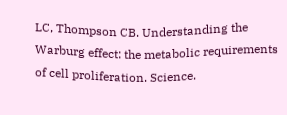LC, Thompson CB. Understanding the Warburg effect: the metabolic requirements of cell proliferation. Science.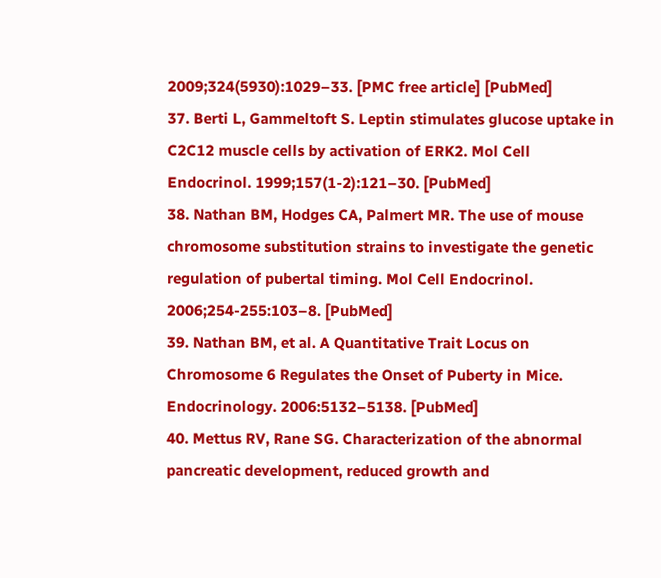2009;324(5930):1029–33. [PMC free article] [PubMed]
37. Berti L, Gammeltoft S. Leptin stimulates glucose uptake in C2C12 muscle cells by activation of ERK2. Mol Cell Endocrinol. 1999;157(1-2):121–30. [PubMed]
38. Nathan BM, Hodges CA, Palmert MR. The use of mouse chromosome substitution strains to investigate the genetic regulation of pubertal timing. Mol Cell Endocrinol. 2006;254-255:103–8. [PubMed]
39. Nathan BM, et al. A Quantitative Trait Locus on Chromosome 6 Regulates the Onset of Puberty in Mice. Endocrinology. 2006:5132–5138. [PubMed]
40. Mettus RV, Rane SG. Characterization of the abnormal pancreatic development, reduced growth and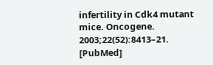infertility in Cdk4 mutant mice. Oncogene. 2003;22(52):8413–21. [PubMed]